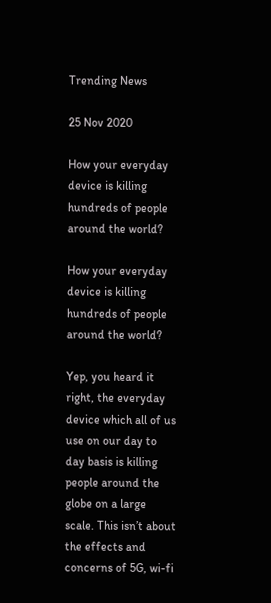Trending News

25 Nov 2020

How your everyday device is killing hundreds of people around the world?

How your everyday device is killing hundreds of people around the world?

Yep, you heard it right, the everyday device which all of us use on our day to day basis is killing people around the globe on a large scale. This isn’t about the effects and concerns of 5G, wi-fi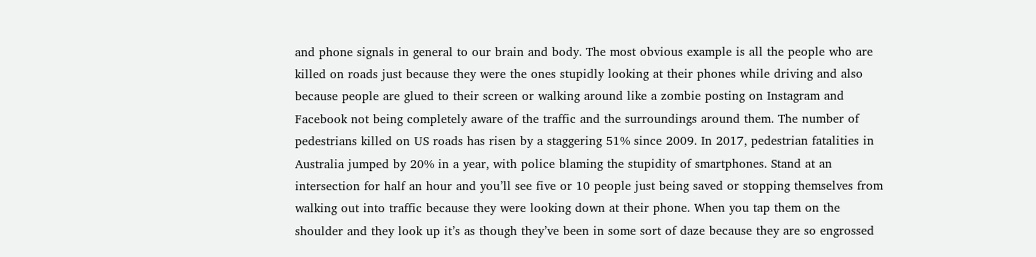and phone signals in general to our brain and body. The most obvious example is all the people who are killed on roads just because they were the ones stupidly looking at their phones while driving and also because people are glued to their screen or walking around like a zombie posting on Instagram and Facebook not being completely aware of the traffic and the surroundings around them. The number of pedestrians killed on US roads has risen by a staggering 51% since 2009. In 2017, pedestrian fatalities in Australia jumped by 20% in a year, with police blaming the stupidity of smartphones. Stand at an intersection for half an hour and you’ll see five or 10 people just being saved or stopping themselves from walking out into traffic because they were looking down at their phone. When you tap them on the shoulder and they look up it’s as though they’ve been in some sort of daze because they are so engrossed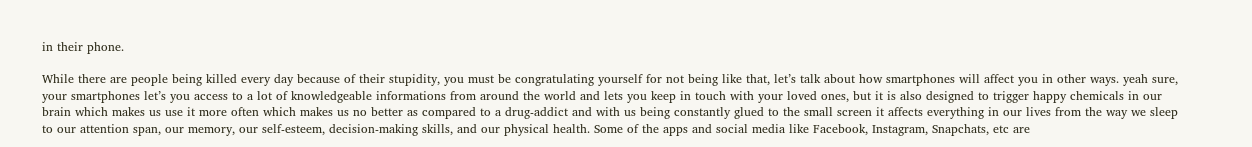in their phone.

While there are people being killed every day because of their stupidity, you must be congratulating yourself for not being like that, let’s talk about how smartphones will affect you in other ways. yeah sure, your smartphones let’s you access to a lot of knowledgeable informations from around the world and lets you keep in touch with your loved ones, but it is also designed to trigger happy chemicals in our brain which makes us use it more often which makes us no better as compared to a drug-addict and with us being constantly glued to the small screen it affects everything in our lives from the way we sleep to our attention span, our memory, our self-esteem, decision-making skills, and our physical health. Some of the apps and social media like Facebook, Instagram, Snapchats, etc are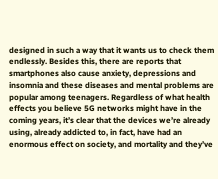designed in such a way that it wants us to check them endlessly. Besides this, there are reports that smartphones also cause anxiety, depressions and insomnia and these diseases and mental problems are popular among teenagers. Regardless of what health effects you believe 5G networks might have in the coming years, it’s clear that the devices we’re already using, already addicted to, in fact, have had an enormous effect on society, and mortality and they’ve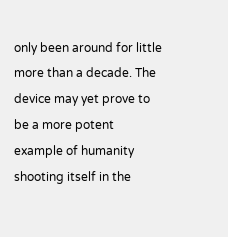only been around for little more than a decade. The device may yet prove to be a more potent example of humanity shooting itself in the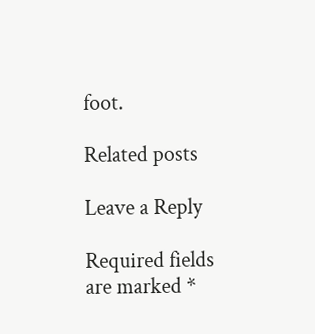foot.

Related posts

Leave a Reply

Required fields are marked *